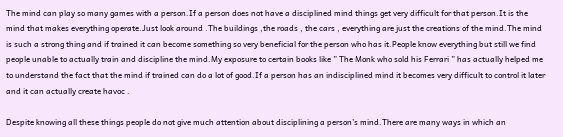The mind can play so many games with a person.If a person does not have a disciplined mind things get very difficult for that person.It is the mind that makes everything operate.Just look around .The buildings ,the roads , the cars , everything are just the creations of the mind.The mind is such a strong thing and if trained it can become something so very beneficial for the person who has it.People know everything but still we find people unable to actually train and discipline the mind.My exposure to certain books like ” The Monk who sold his Ferrari ” has actually helped me to understand the fact that the mind if trained can do a lot of good.If a person has an indisciplined mind it becomes very difficult to control it later and it can actually create havoc .

Despite knowing all these things people do not give much attention about disciplining a person’s mind.There are many ways in which an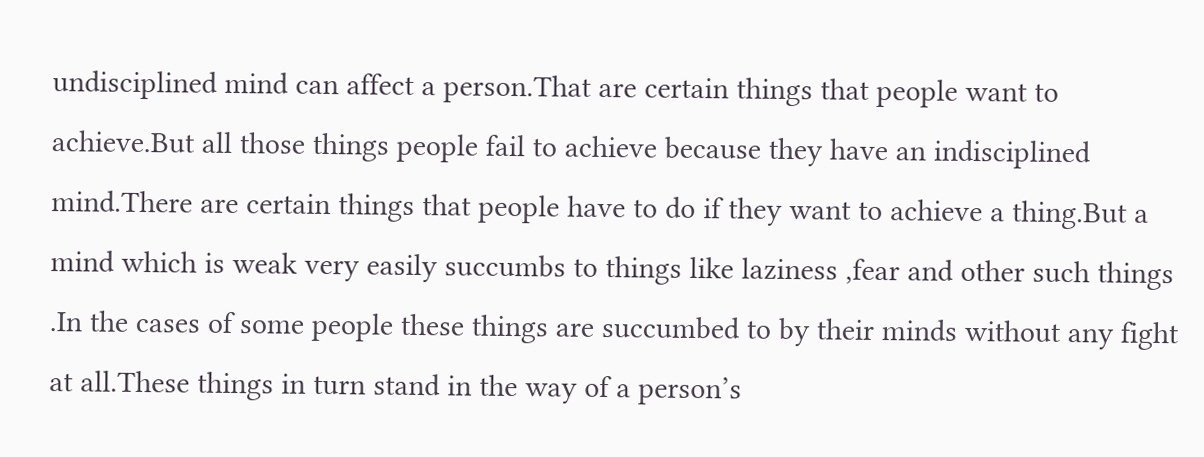undisciplined mind can affect a person.That are certain things that people want to achieve.But all those things people fail to achieve because they have an indisciplined mind.There are certain things that people have to do if they want to achieve a thing.But a mind which is weak very easily succumbs to things like laziness ,fear and other such things .In the cases of some people these things are succumbed to by their minds without any fight at all.These things in turn stand in the way of a person’s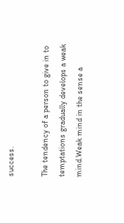success.

The tendency of a person to give in to temptations gradually develops a weak mind.Weak mind in the sense a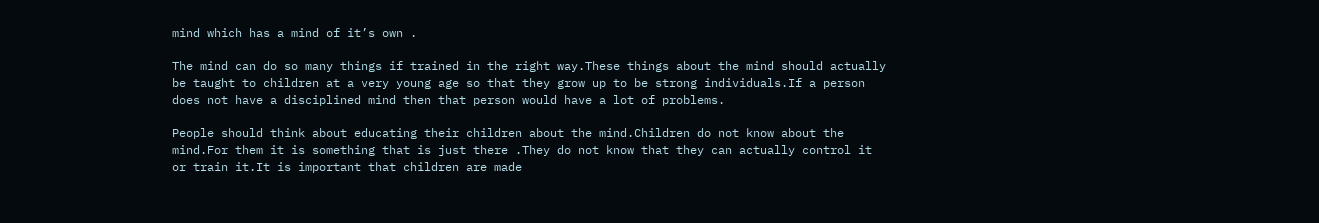mind which has a mind of it’s own .

The mind can do so many things if trained in the right way.These things about the mind should actually be taught to children at a very young age so that they grow up to be strong individuals.If a person does not have a disciplined mind then that person would have a lot of problems.

People should think about educating their children about the mind.Children do not know about the mind.For them it is something that is just there .They do not know that they can actually control it or train it.It is important that children are made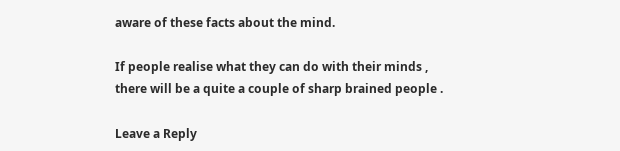aware of these facts about the mind.

If people realise what they can do with their minds , there will be a quite a couple of sharp brained people .

Leave a Reply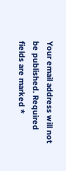Your email address will not be published. Required fields are marked *